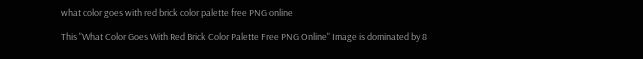what color goes with red brick color palette free PNG online

This "What Color Goes With Red Brick Color Palette Free PNG Online" Image is dominated by 8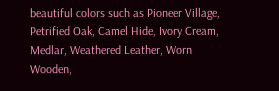beautiful colors such as Pioneer Village, Petrified Oak, Camel Hide, Ivory Cream, Medlar, Weathered Leather, Worn Wooden,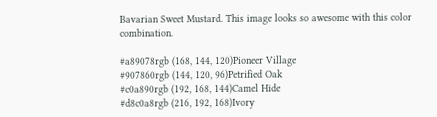Bavarian Sweet Mustard. This image looks so awesome with this color combination.

#a89078rgb (168, 144, 120)Pioneer Village
#907860rgb (144, 120, 96)Petrified Oak
#c0a890rgb (192, 168, 144)Camel Hide
#d8c0a8rgb (216, 192, 168)Ivory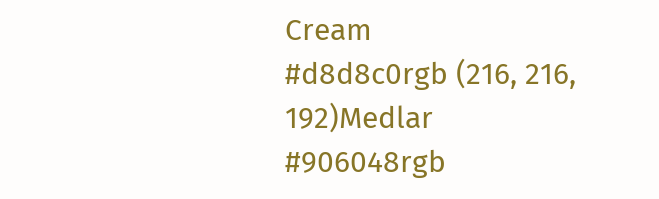Cream
#d8d8c0rgb (216, 216, 192)Medlar
#906048rgb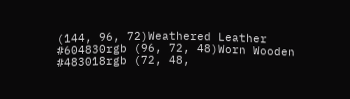(144, 96, 72)Weathered Leather
#604830rgb (96, 72, 48)Worn Wooden
#483018rgb (72, 48,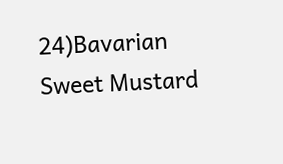24)Bavarian Sweet Mustard